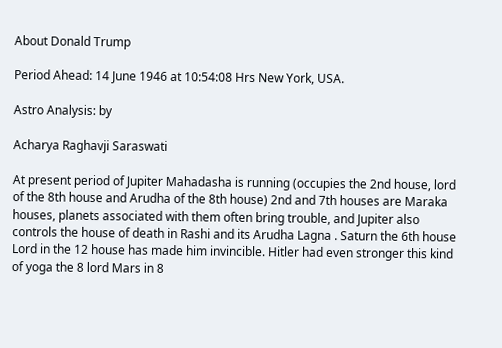About Donald Trump

Period Ahead: 14 June 1946 at 10:54:08 Hrs New York, USA.

Astro Analysis: by

Acharya Raghavji Saraswati

At present period of Jupiter Mahadasha is running (occupies the 2nd house, lord of the 8th house and Arudha of the 8th house) 2nd and 7th houses are Maraka houses, planets associated with them often bring trouble, and Jupiter also controls the house of death in Rashi and its Arudha Lagna . Saturn the 6th house Lord in the 12 house has made him invincible. Hitler had even stronger this kind of yoga the 8 lord Mars in 8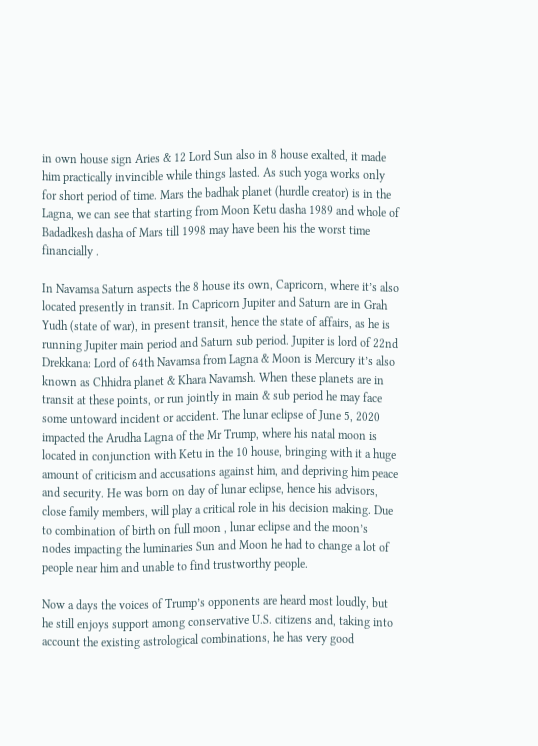in own house sign Aries & 12 Lord Sun also in 8 house exalted, it made him practically invincible while things lasted. As such yoga works only for short period of time. Mars the badhak planet (hurdle creator) is in the Lagna, we can see that starting from Moon Ketu dasha 1989 and whole of Badadkesh dasha of Mars till 1998 may have been his the worst time financially .

In Navamsa Saturn aspects the 8 house its own, Capricorn, where it’s also located presently in transit. In Capricorn Jupiter and Saturn are in Grah Yudh (state of war), in present transit, hence the state of affairs, as he is running Jupiter main period and Saturn sub period. Jupiter is lord of 22nd Drekkana: Lord of 64th Navamsa from Lagna & Moon is Mercury it’s also known as Chhidra planet & Khara Navamsh. When these planets are in transit at these points, or run jointly in main & sub period he may face some untoward incident or accident. The lunar eclipse of June 5, 2020 impacted the Arudha Lagna of the Mr Trump, where his natal moon is located in conjunction with Ketu in the 10 house, bringing with it a huge amount of criticism and accusations against him, and depriving him peace and security. He was born on day of lunar eclipse, hence his advisors, close family members, will play a critical role in his decision making. Due to combination of birth on full moon , lunar eclipse and the moon’s nodes impacting the luminaries Sun and Moon he had to change a lot of people near him and unable to find trustworthy people.

Now a days the voices of Trump’s opponents are heard most loudly, but he still enjoys support among conservative U.S. citizens and, taking into account the existing astrological combinations, he has very good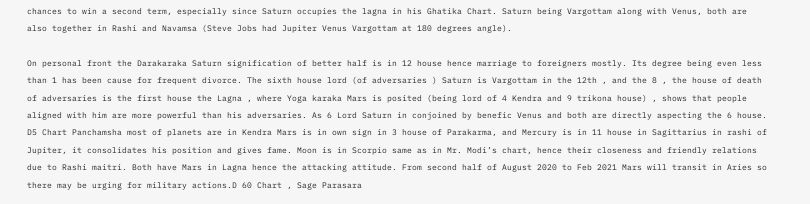chances to win a second term, especially since Saturn occupies the lagna in his Ghatika Chart. Saturn being Vargottam along with Venus, both are also together in Rashi and Navamsa (Steve Jobs had Jupiter Venus Vargottam at 180 degrees angle).

On personal front the Darakaraka Saturn signification of better half is in 12 house hence marriage to foreigners mostly. Its degree being even less than 1 has been cause for frequent divorce. The sixth house lord (of adversaries ) Saturn is Vargottam in the 12th , and the 8 , the house of death of adversaries is the first house the Lagna , where Yoga karaka Mars is posited (being lord of 4 Kendra and 9 trikona house) , shows that people aligned with him are more powerful than his adversaries. As 6 Lord Saturn in conjoined by benefic Venus and both are directly aspecting the 6 house. D5 Chart Panchamsha most of planets are in Kendra Mars is in own sign in 3 house of Parakarma, and Mercury is in 11 house in Sagittarius in rashi of Jupiter, it consolidates his position and gives fame. Moon is in Scorpio same as in Mr. Modi’s chart, hence their closeness and friendly relations due to Rashi maitri. Both have Mars in Lagna hence the attacking attitude. From second half of August 2020 to Feb 2021 Mars will transit in Aries so there may be urging for military actions.D 60 Chart , Sage Parasara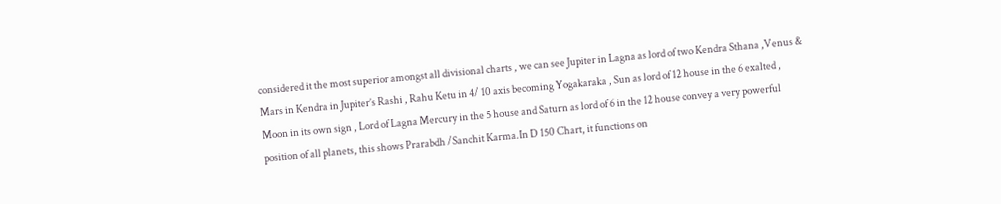considered it the most superior amongst all divisional charts , we can see Jupiter in Lagna as lord of two Kendra Sthana ,Venus & Mars in Kendra in Jupiter’s Rashi , Rahu Ketu in 4/ 10 axis becoming Yogakaraka , Sun as lord of 12 house in the 6 exalted , Moon in its own sign , Lord of Lagna Mercury in the 5 house and Saturn as lord of 6 in the 12 house convey a very powerful position of all planets, this shows Prarabdh /Sanchit Karma.In D 150 Chart, it functions on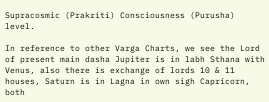Supracosmic (Prakriti) Consciousness (Purusha) level.

In reference to other Varga Charts, we see the Lord of present main dasha Jupiter is in labh Sthana with Venus, also there is exchange of lords 10 & 11 houses, Saturn is in Lagna in own sigh Capricorn, both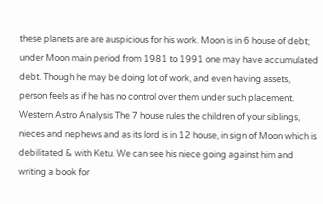these planets are are auspicious for his work. Moon is in 6 house of debt; under Moon main period from 1981 to 1991 one may have accumulated debt. Though he may be doing lot of work, and even having assets, person feels as if he has no control over them under such placement. Western Astro Analysis The 7 house rules the children of your siblings, nieces and nephews and as its lord is in 12 house, in sign of Moon which is debilitated & with Ketu. We can see his niece going against him and writing a book for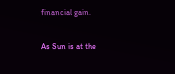financial gain.

As Sun is at the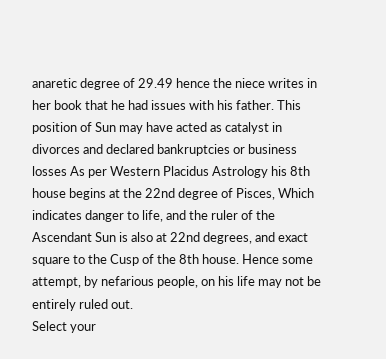anaretic degree of 29.49 hence the niece writes in her book that he had issues with his father. This position of Sun may have acted as catalyst in divorces and declared bankruptcies or business losses As per Western Placidus Astrology his 8th house begins at the 22nd degree of Pisces, Which indicates danger to life, and the ruler of the Ascendant Sun is also at 22nd degrees, and exact square to the Cusp of the 8th house. Hence some attempt, by nefarious people, on his life may not be entirely ruled out.
Select your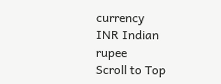currency
INR Indian rupee
Scroll to Top